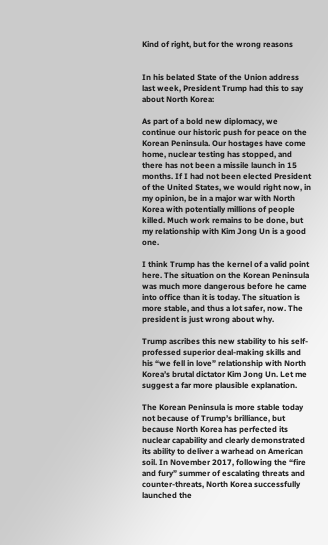Kind of right, but for the wrong reasons


In his belated State of the Union address last week, President Trump had this to say about North Korea:

As part of a bold new diplomacy, we continue our historic push for peace on the Korean Peninsula. Our hostages have come home, nuclear testing has stopped, and there has not been a missile launch in 15 months. If I had not been elected President of the United States, we would right now, in my opinion, be in a major war with North Korea with potentially millions of people killed. Much work remains to be done, but my relationship with Kim Jong Un is a good one.

I think Trump has the kernel of a valid point here. The situation on the Korean Peninsula was much more dangerous before he came into office than it is today. The situation is more stable, and thus a lot safer, now. The president is just wrong about why.

Trump ascribes this new stability to his self-professed superior deal-making skills and his “we fell in love” relationship with North Korea’s brutal dictator Kim Jong Un. Let me suggest a far more plausible explanation.

The Korean Peninsula is more stable today not because of Trump’s brilliance, but because North Korea has perfected its nuclear capability and clearly demonstrated its ability to deliver a warhead on American soil. In November 2017, following the “fire and fury” summer of escalating threats and counter-threats, North Korea successfully launched the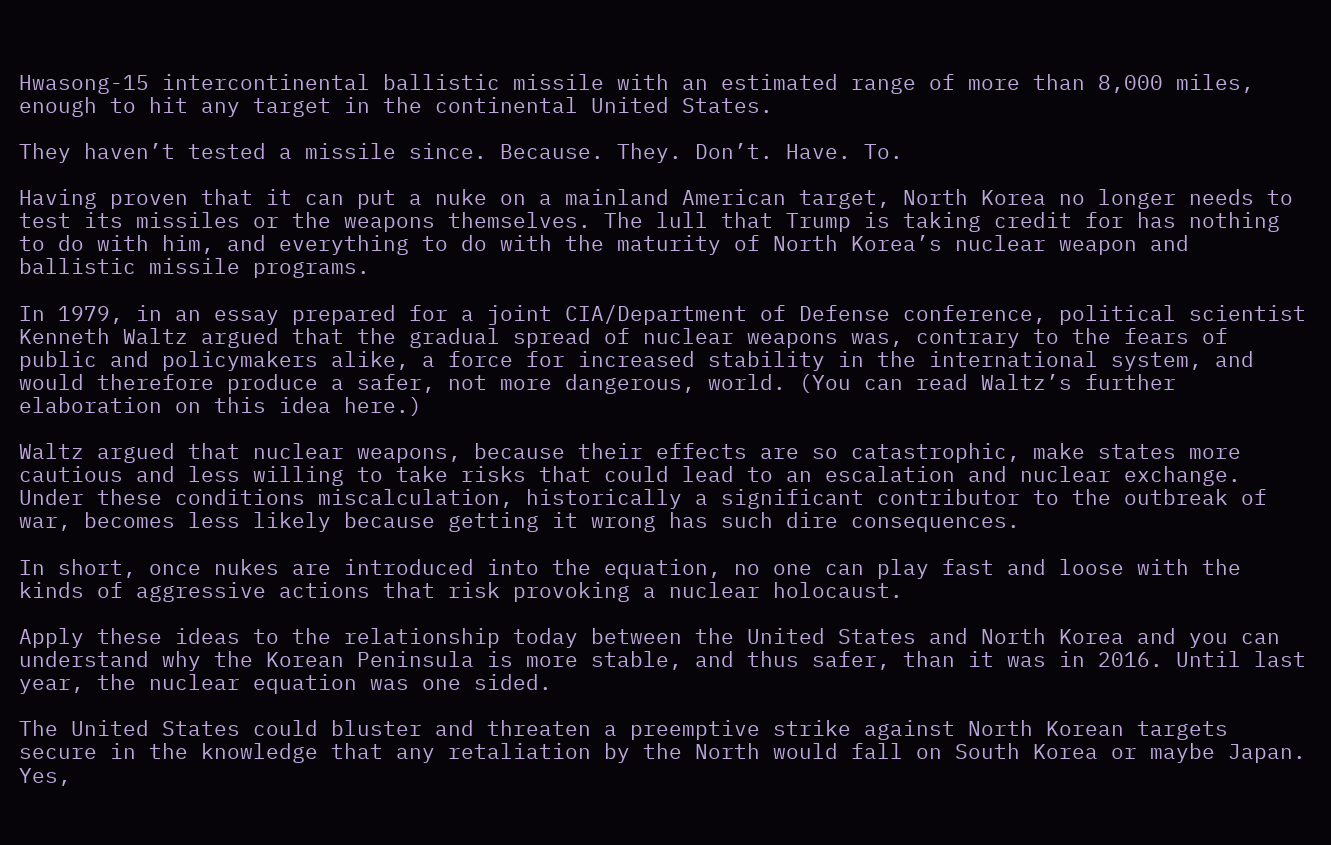Hwasong-15 intercontinental ballistic missile with an estimated range of more than 8,000 miles, enough to hit any target in the continental United States.

They haven’t tested a missile since. Because. They. Don’t. Have. To.

Having proven that it can put a nuke on a mainland American target, North Korea no longer needs to test its missiles or the weapons themselves. The lull that Trump is taking credit for has nothing to do with him, and everything to do with the maturity of North Korea’s nuclear weapon and ballistic missile programs.

In 1979, in an essay prepared for a joint CIA/Department of Defense conference, political scientist Kenneth Waltz argued that the gradual spread of nuclear weapons was, contrary to the fears of public and policymakers alike, a force for increased stability in the international system, and would therefore produce a safer, not more dangerous, world. (You can read Waltz’s further elaboration on this idea here.)

Waltz argued that nuclear weapons, because their effects are so catastrophic, make states more cautious and less willing to take risks that could lead to an escalation and nuclear exchange. Under these conditions miscalculation, historically a significant contributor to the outbreak of war, becomes less likely because getting it wrong has such dire consequences.

In short, once nukes are introduced into the equation, no one can play fast and loose with the kinds of aggressive actions that risk provoking a nuclear holocaust.

Apply these ideas to the relationship today between the United States and North Korea and you can understand why the Korean Peninsula is more stable, and thus safer, than it was in 2016. Until last year, the nuclear equation was one sided.

The United States could bluster and threaten a preemptive strike against North Korean targets secure in the knowledge that any retaliation by the North would fall on South Korea or maybe Japan. Yes,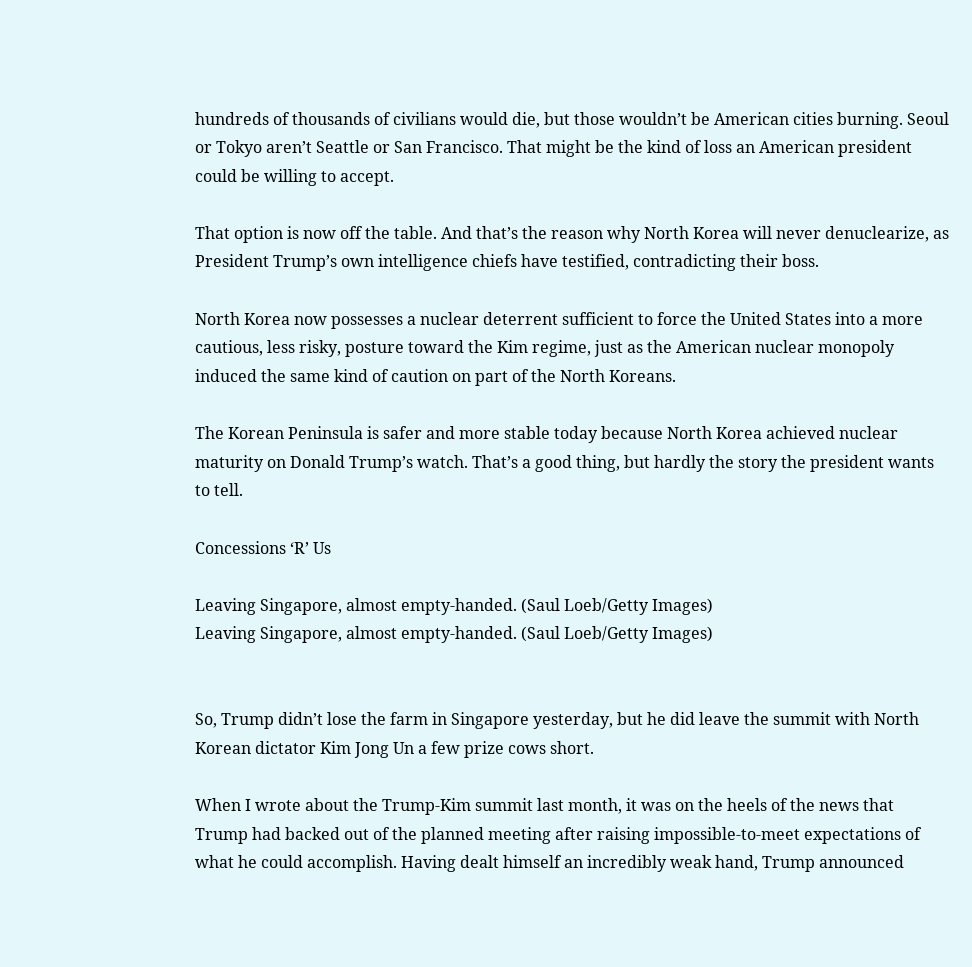hundreds of thousands of civilians would die, but those wouldn’t be American cities burning. Seoul or Tokyo aren’t Seattle or San Francisco. That might be the kind of loss an American president could be willing to accept.

That option is now off the table. And that’s the reason why North Korea will never denuclearize, as President Trump’s own intelligence chiefs have testified, contradicting their boss.

North Korea now possesses a nuclear deterrent sufficient to force the United States into a more cautious, less risky, posture toward the Kim regime, just as the American nuclear monopoly induced the same kind of caution on part of the North Koreans.

The Korean Peninsula is safer and more stable today because North Korea achieved nuclear maturity on Donald Trump’s watch. That’s a good thing, but hardly the story the president wants to tell.

Concessions ‘R’ Us

Leaving Singapore, almost empty-handed. (Saul Loeb/Getty Images)
Leaving Singapore, almost empty-handed. (Saul Loeb/Getty Images)


So, Trump didn’t lose the farm in Singapore yesterday, but he did leave the summit with North Korean dictator Kim Jong Un a few prize cows short.

When I wrote about the Trump-Kim summit last month, it was on the heels of the news that Trump had backed out of the planned meeting after raising impossible-to-meet expectations of what he could accomplish. Having dealt himself an incredibly weak hand, Trump announced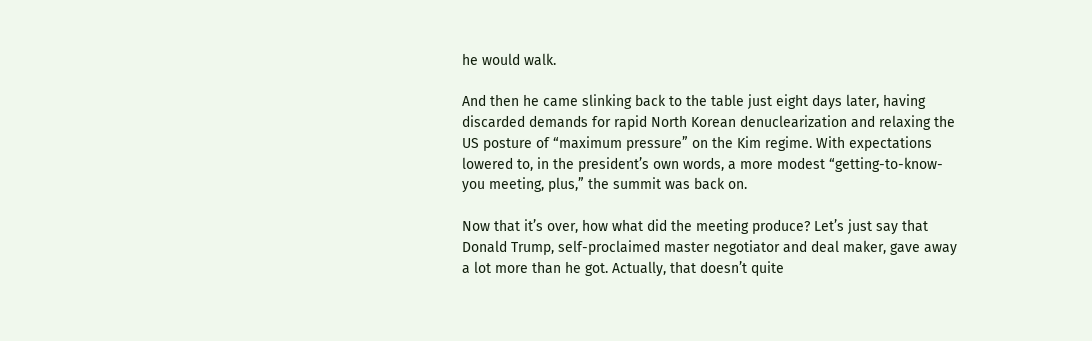he would walk.

And then he came slinking back to the table just eight days later, having discarded demands for rapid North Korean denuclearization and relaxing the US posture of “maximum pressure” on the Kim regime. With expectations lowered to, in the president’s own words, a more modest “getting-to-know-you meeting, plus,” the summit was back on.

Now that it’s over, how what did the meeting produce? Let’s just say that Donald Trump, self-proclaimed master negotiator and deal maker, gave away a lot more than he got. Actually, that doesn’t quite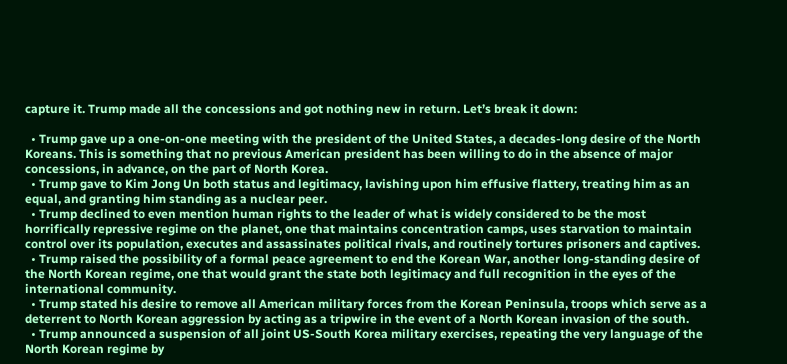capture it. Trump made all the concessions and got nothing new in return. Let’s break it down:

  • Trump gave up a one-on-one meeting with the president of the United States, a decades-long desire of the North Koreans. This is something that no previous American president has been willing to do in the absence of major concessions, in advance, on the part of North Korea.
  • Trump gave to Kim Jong Un both status and legitimacy, lavishing upon him effusive flattery, treating him as an equal, and granting him standing as a nuclear peer.
  • Trump declined to even mention human rights to the leader of what is widely considered to be the most horrifically repressive regime on the planet, one that maintains concentration camps, uses starvation to maintain control over its population, executes and assassinates political rivals, and routinely tortures prisoners and captives.
  • Trump raised the possibility of a formal peace agreement to end the Korean War, another long-standing desire of the North Korean regime, one that would grant the state both legitimacy and full recognition in the eyes of the international community.
  • Trump stated his desire to remove all American military forces from the Korean Peninsula, troops which serve as a deterrent to North Korean aggression by acting as a tripwire in the event of a North Korean invasion of the south.
  • Trump announced a suspension of all joint US-South Korea military exercises, repeating the very language of the North Korean regime by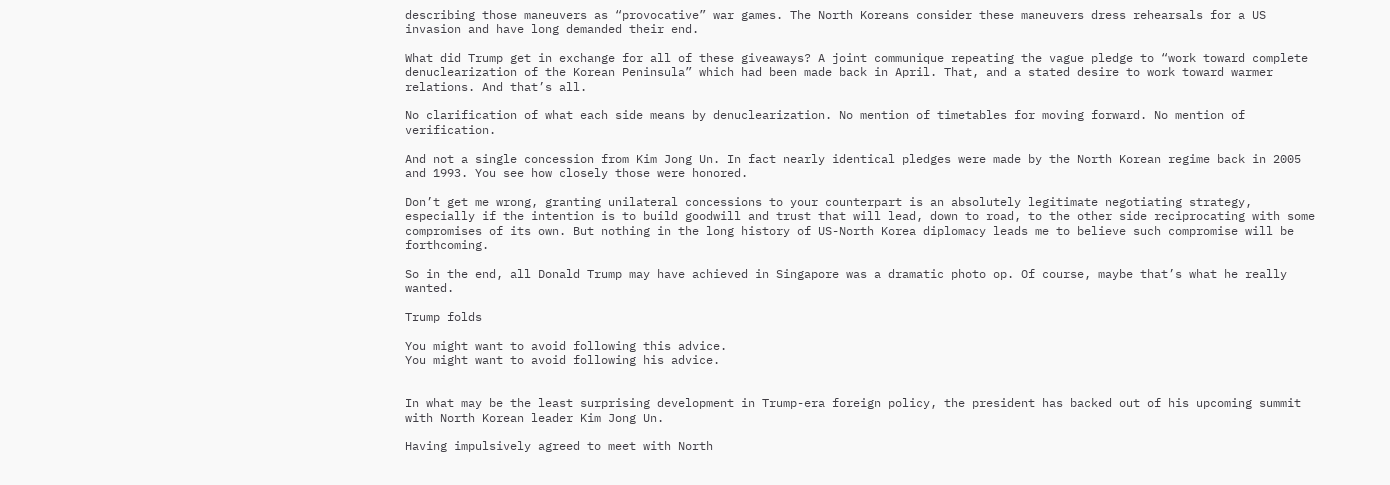describing those maneuvers as “provocative” war games. The North Koreans consider these maneuvers dress rehearsals for a US invasion and have long demanded their end.

What did Trump get in exchange for all of these giveaways? A joint communique repeating the vague pledge to “work toward complete denuclearization of the Korean Peninsula” which had been made back in April. That, and a stated desire to work toward warmer relations. And that’s all.

No clarification of what each side means by denuclearization. No mention of timetables for moving forward. No mention of verification.

And not a single concession from Kim Jong Un. In fact nearly identical pledges were made by the North Korean regime back in 2005 and 1993. You see how closely those were honored.

Don’t get me wrong, granting unilateral concessions to your counterpart is an absolutely legitimate negotiating strategy, especially if the intention is to build goodwill and trust that will lead, down to road, to the other side reciprocating with some compromises of its own. But nothing in the long history of US-North Korea diplomacy leads me to believe such compromise will be forthcoming.

So in the end, all Donald Trump may have achieved in Singapore was a dramatic photo op. Of course, maybe that’s what he really wanted.

Trump folds

You might want to avoid following this advice.
You might want to avoid following his advice.


In what may be the least surprising development in Trump-era foreign policy, the president has backed out of his upcoming summit with North Korean leader Kim Jong Un.

Having impulsively agreed to meet with North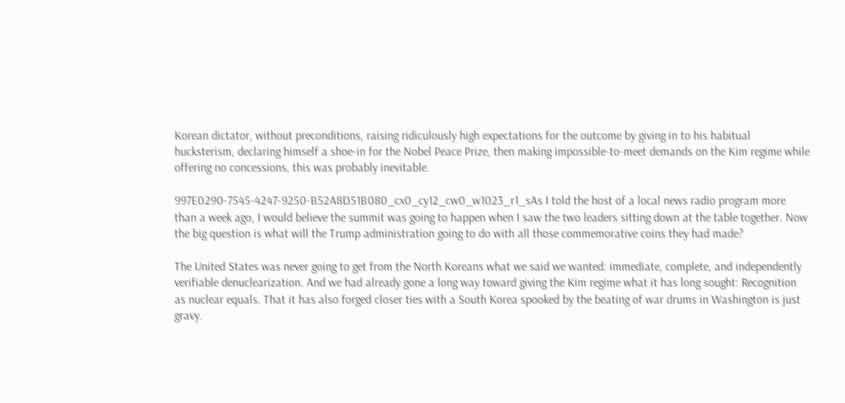Korean dictator, without preconditions, raising ridiculously high expectations for the outcome by giving in to his habitual hucksterism, declaring himself a shoe-in for the Nobel Peace Prize, then making impossible-to-meet demands on the Kim regime while offering no concessions, this was probably inevitable.

997E0290-7545-4247-9250-B52A8D51B080_cx0_cy12_cw0_w1023_r1_sAs I told the host of a local news radio program more than a week ago, I would believe the summit was going to happen when I saw the two leaders sitting down at the table together. Now the big question is what will the Trump administration going to do with all those commemorative coins they had made?

The United States was never going to get from the North Koreans what we said we wanted: immediate, complete, and independently verifiable denuclearization. And we had already gone a long way toward giving the Kim regime what it has long sought: Recognition as nuclear equals. That it has also forged closer ties with a South Korea spooked by the beating of war drums in Washington is just gravy.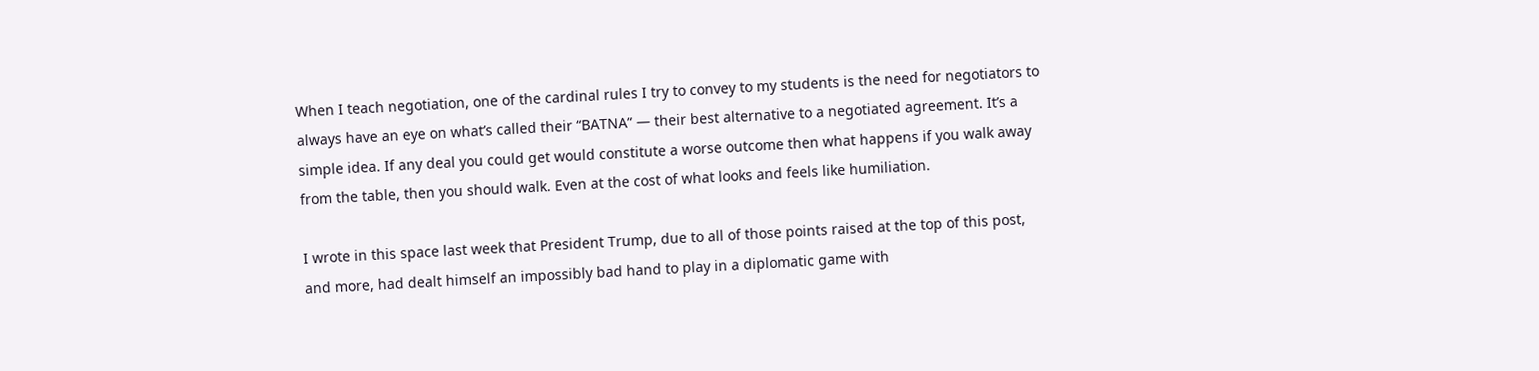When I teach negotiation, one of the cardinal rules I try to convey to my students is the need for negotiators to always have an eye on what’s called their “BATNA” — their best alternative to a negotiated agreement. It’s a simple idea. If any deal you could get would constitute a worse outcome then what happens if you walk away from the table, then you should walk. Even at the cost of what looks and feels like humiliation.

I wrote in this space last week that President Trump, due to all of those points raised at the top of this post, and more, had dealt himself an impossibly bad hand to play in a diplomatic game with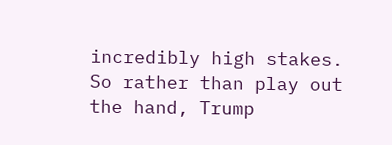incredibly high stakes. So rather than play out the hand, Trump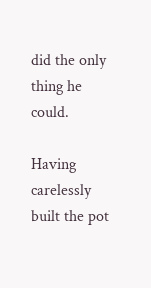did the only thing he could.

Having carelessly built the pot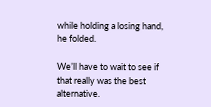while holding a losing hand, he folded.

We’ll have to wait to see if that really was the best alternative.